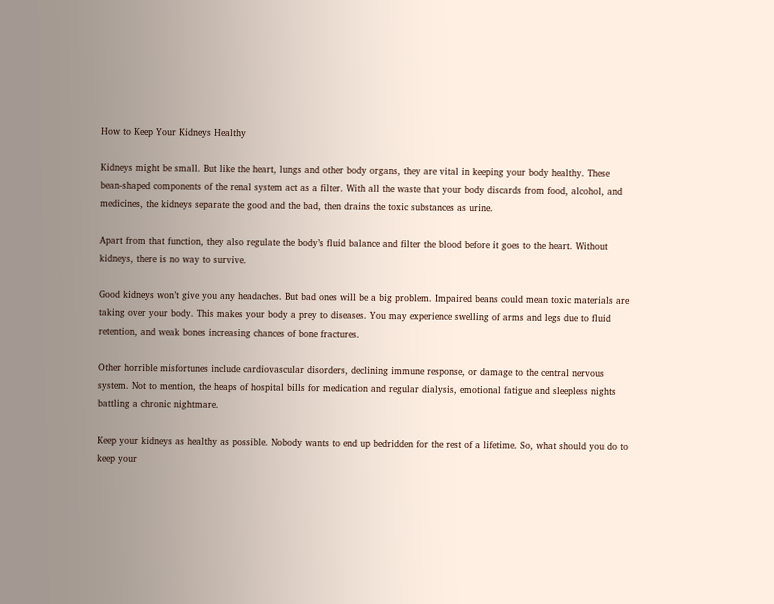How to Keep Your Kidneys Healthy

Kidneys might be small. But like the heart, lungs and other body organs, they are vital in keeping your body healthy. These bean-shaped components of the renal system act as a filter. With all the waste that your body discards from food, alcohol, and medicines, the kidneys separate the good and the bad, then drains the toxic substances as urine.

Apart from that function, they also regulate the body’s fluid balance and filter the blood before it goes to the heart. Without kidneys, there is no way to survive.

Good kidneys won’t give you any headaches. But bad ones will be a big problem. Impaired beans could mean toxic materials are taking over your body. This makes your body a prey to diseases. You may experience swelling of arms and legs due to fluid retention, and weak bones increasing chances of bone fractures.

Other horrible misfortunes include cardiovascular disorders, declining immune response, or damage to the central nervous system. Not to mention, the heaps of hospital bills for medication and regular dialysis, emotional fatigue and sleepless nights battling a chronic nightmare.

Keep your kidneys as healthy as possible. Nobody wants to end up bedridden for the rest of a lifetime. So, what should you do to keep your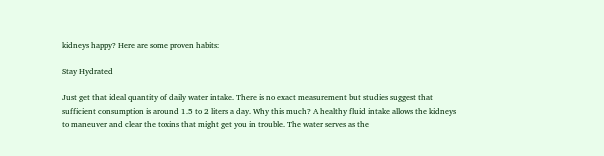kidneys happy? Here are some proven habits:

Stay Hydrated

Just get that ideal quantity of daily water intake. There is no exact measurement but studies suggest that sufficient consumption is around 1.5 to 2 liters a day. Why this much? A healthy fluid intake allows the kidneys to maneuver and clear the toxins that might get you in trouble. The water serves as the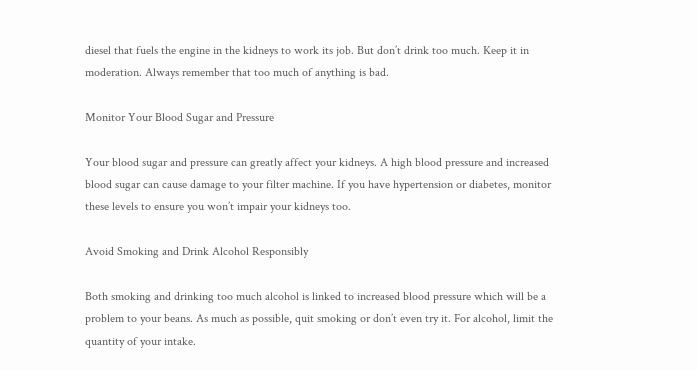diesel that fuels the engine in the kidneys to work its job. But don’t drink too much. Keep it in moderation. Always remember that too much of anything is bad.

Monitor Your Blood Sugar and Pressure

Your blood sugar and pressure can greatly affect your kidneys. A high blood pressure and increased blood sugar can cause damage to your filter machine. If you have hypertension or diabetes, monitor these levels to ensure you won’t impair your kidneys too.

Avoid Smoking and Drink Alcohol Responsibly

Both smoking and drinking too much alcohol is linked to increased blood pressure which will be a problem to your beans. As much as possible, quit smoking or don’t even try it. For alcohol, limit the quantity of your intake.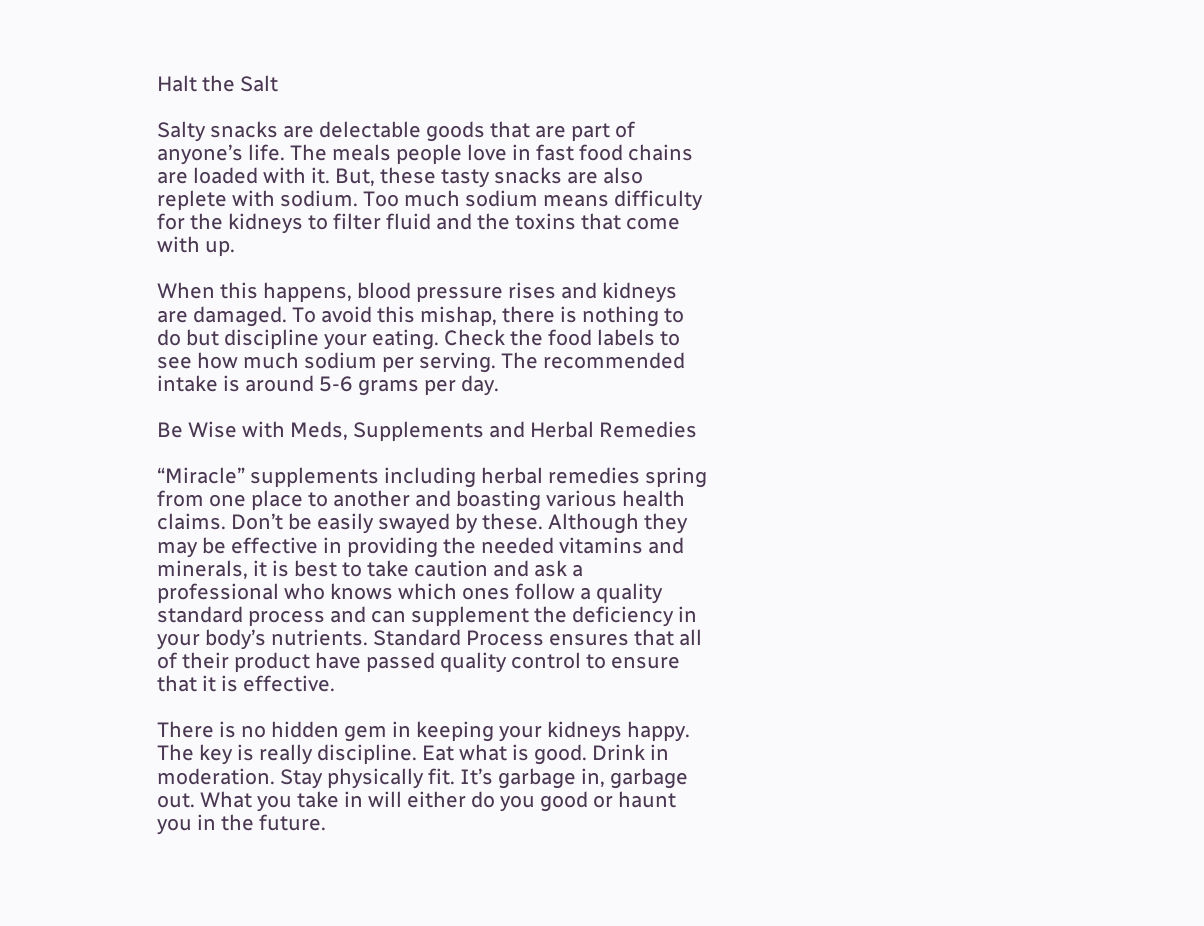Halt the Salt

Salty snacks are delectable goods that are part of anyone’s life. The meals people love in fast food chains are loaded with it. But, these tasty snacks are also replete with sodium. Too much sodium means difficulty for the kidneys to filter fluid and the toxins that come with up.

When this happens, blood pressure rises and kidneys are damaged. To avoid this mishap, there is nothing to do but discipline your eating. Check the food labels to see how much sodium per serving. The recommended intake is around 5-6 grams per day.

Be Wise with Meds, Supplements and Herbal Remedies

“Miracle” supplements including herbal remedies spring from one place to another and boasting various health claims. Don’t be easily swayed by these. Although they may be effective in providing the needed vitamins and minerals, it is best to take caution and ask a professional who knows which ones follow a quality standard process and can supplement the deficiency in your body’s nutrients. Standard Process ensures that all of their product have passed quality control to ensure that it is effective.

There is no hidden gem in keeping your kidneys happy. The key is really discipline. Eat what is good. Drink in moderation. Stay physically fit. It’s garbage in, garbage out. What you take in will either do you good or haunt you in the future.